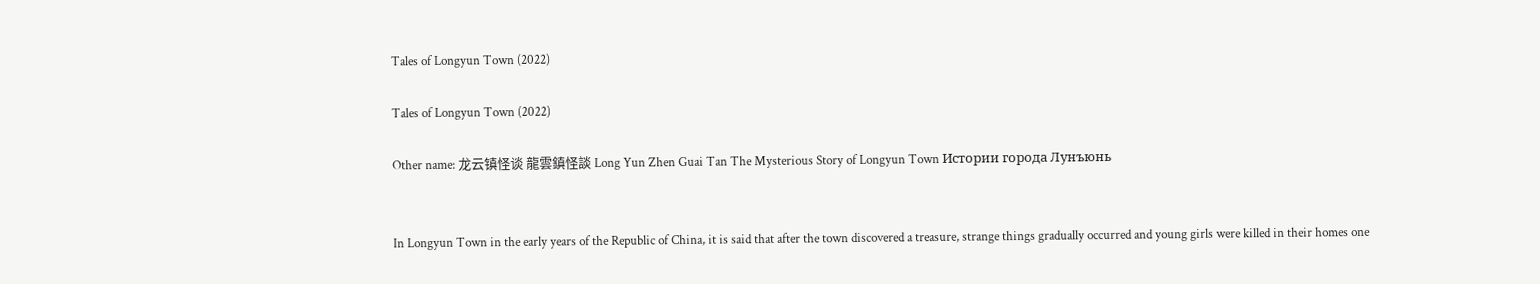Tales of Longyun Town (2022)

Tales of Longyun Town (2022)

Other name: 龙云镇怪谈 龍雲鎮怪談 Long Yun Zhen Guai Tan The Mysterious Story of Longyun Town Истории города Лунъюнь


In Longyun Town in the early years of the Republic of China, it is said that after the town discovered a treasure, strange things gradually occurred and young girls were killed in their homes one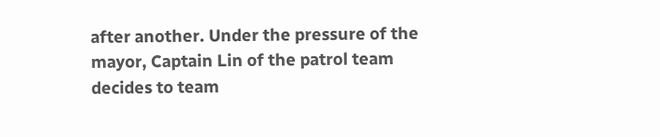after another. Under the pressure of the mayor, Captain Lin of the patrol team decides to team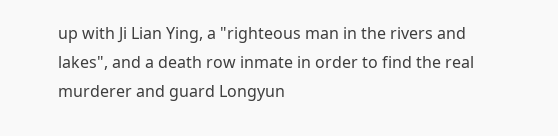up with Ji Lian Ying, a "righteous man in the rivers and lakes", and a death row inmate in order to find the real murderer and guard Longyun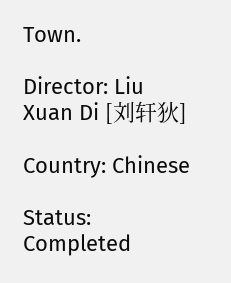Town.

Director: Liu Xuan Di [刘轩狄]

Country: Chinese

Status: Completed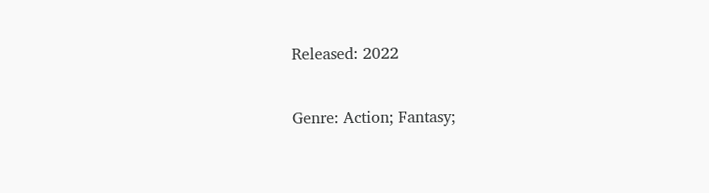Released: 2022

Genre: Action; Fantasy;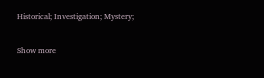Historical; Investigation; Mystery;

Show more